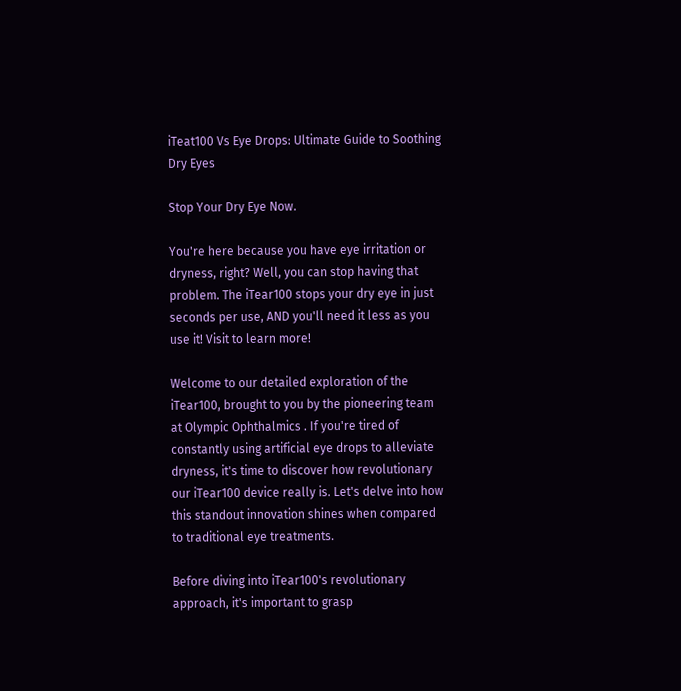iTeat100 Vs Eye Drops: Ultimate Guide to Soothing Dry Eyes

Stop Your Dry Eye Now.

You're here because you have eye irritation or dryness, right? Well, you can stop having that problem. The iTear100 stops your dry eye in just seconds per use, AND you'll need it less as you use it! Visit to learn more!

Welcome to our detailed exploration of the iTear100, brought to you by the pioneering team at Olympic Ophthalmics . If you're tired of constantly using artificial eye drops to alleviate dryness, it's time to discover how revolutionary our iTear100 device really is. Let's delve into how this standout innovation shines when compared to traditional eye treatments.

Before diving into iTear100's revolutionary approach, it's important to grasp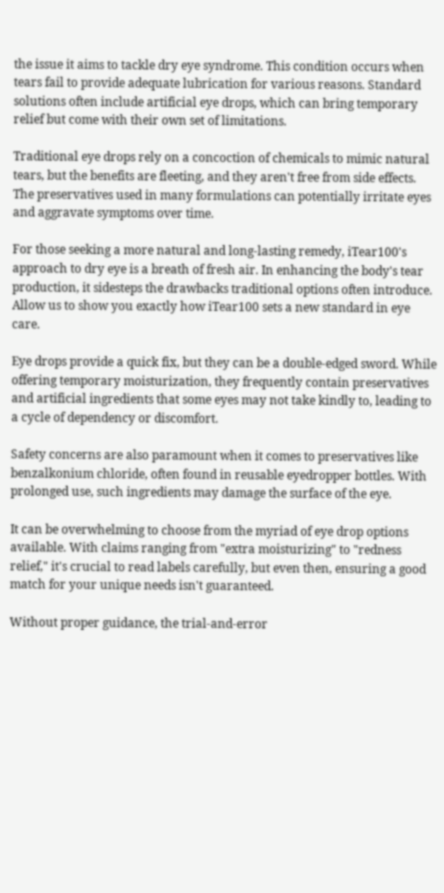the issue it aims to tackle dry eye syndrome. This condition occurs when tears fail to provide adequate lubrication for various reasons. Standard solutions often include artificial eye drops, which can bring temporary relief but come with their own set of limitations.

Traditional eye drops rely on a concoction of chemicals to mimic natural tears, but the benefits are fleeting, and they aren't free from side effects. The preservatives used in many formulations can potentially irritate eyes and aggravate symptoms over time.

For those seeking a more natural and long-lasting remedy, iTear100's approach to dry eye is a breath of fresh air. In enhancing the body's tear production, it sidesteps the drawbacks traditional options often introduce. Allow us to show you exactly how iTear100 sets a new standard in eye care.

Eye drops provide a quick fix, but they can be a double-edged sword. While offering temporary moisturization, they frequently contain preservatives and artificial ingredients that some eyes may not take kindly to, leading to a cycle of dependency or discomfort.

Safety concerns are also paramount when it comes to preservatives like benzalkonium chloride, often found in reusable eyedropper bottles. With prolonged use, such ingredients may damage the surface of the eye.

It can be overwhelming to choose from the myriad of eye drop options available. With claims ranging from "extra moisturizing" to "redness relief," it's crucial to read labels carefully, but even then, ensuring a good match for your unique needs isn't guaranteed.

Without proper guidance, the trial-and-error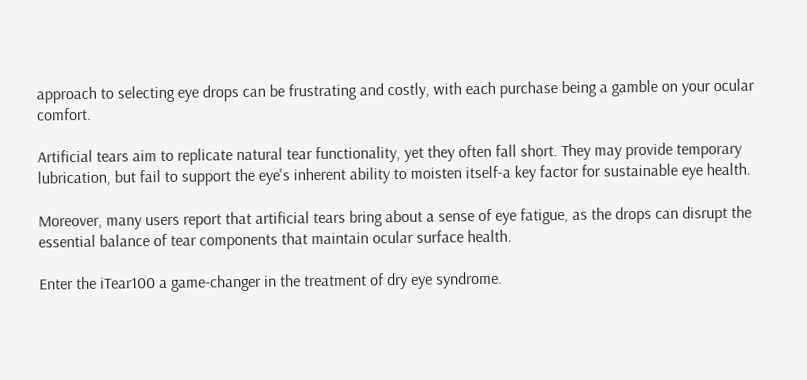approach to selecting eye drops can be frustrating and costly, with each purchase being a gamble on your ocular comfort.

Artificial tears aim to replicate natural tear functionality, yet they often fall short. They may provide temporary lubrication, but fail to support the eye's inherent ability to moisten itself-a key factor for sustainable eye health.

Moreover, many users report that artificial tears bring about a sense of eye fatigue, as the drops can disrupt the essential balance of tear components that maintain ocular surface health.

Enter the iTear100 a game-changer in the treatment of dry eye syndrome.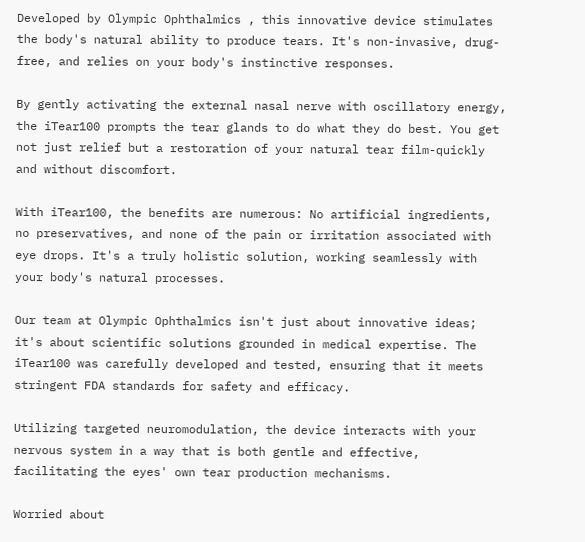Developed by Olympic Ophthalmics , this innovative device stimulates the body's natural ability to produce tears. It's non-invasive, drug-free, and relies on your body's instinctive responses.

By gently activating the external nasal nerve with oscillatory energy, the iTear100 prompts the tear glands to do what they do best. You get not just relief but a restoration of your natural tear film-quickly and without discomfort.

With iTear100, the benefits are numerous: No artificial ingredients, no preservatives, and none of the pain or irritation associated with eye drops. It's a truly holistic solution, working seamlessly with your body's natural processes.

Our team at Olympic Ophthalmics isn't just about innovative ideas; it's about scientific solutions grounded in medical expertise. The iTear100 was carefully developed and tested, ensuring that it meets stringent FDA standards for safety and efficacy.

Utilizing targeted neuromodulation, the device interacts with your nervous system in a way that is both gentle and effective, facilitating the eyes' own tear production mechanisms.

Worried about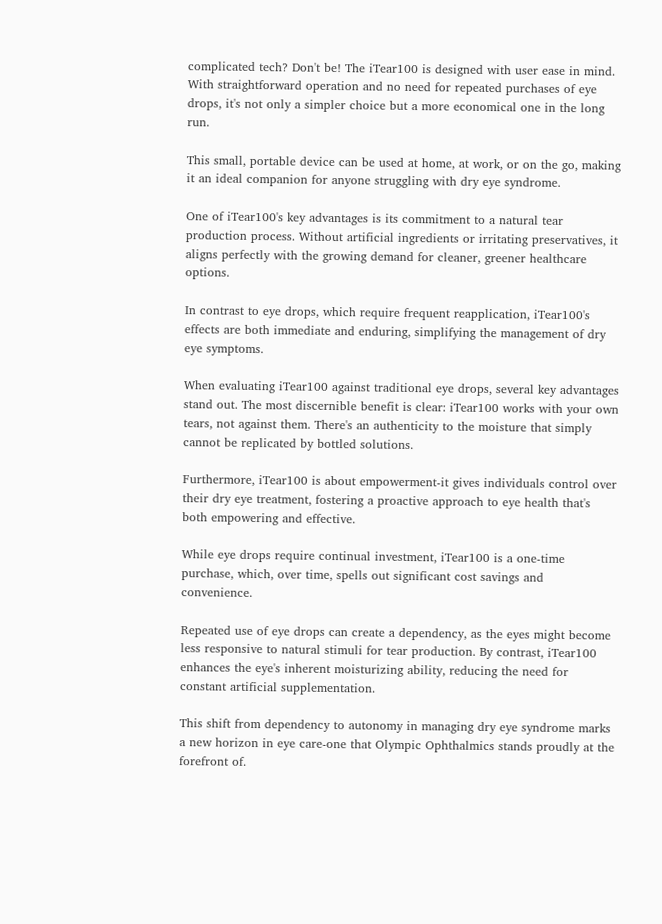complicated tech? Don't be! The iTear100 is designed with user ease in mind. With straightforward operation and no need for repeated purchases of eye drops, it's not only a simpler choice but a more economical one in the long run.

This small, portable device can be used at home, at work, or on the go, making it an ideal companion for anyone struggling with dry eye syndrome.

One of iTear100's key advantages is its commitment to a natural tear production process. Without artificial ingredients or irritating preservatives, it aligns perfectly with the growing demand for cleaner, greener healthcare options.

In contrast to eye drops, which require frequent reapplication, iTear100's effects are both immediate and enduring, simplifying the management of dry eye symptoms.

When evaluating iTear100 against traditional eye drops, several key advantages stand out. The most discernible benefit is clear: iTear100 works with your own tears, not against them. There's an authenticity to the moisture that simply cannot be replicated by bottled solutions.

Furthermore, iTear100 is about empowerment-it gives individuals control over their dry eye treatment, fostering a proactive approach to eye health that's both empowering and effective.

While eye drops require continual investment, iTear100 is a one-time purchase, which, over time, spells out significant cost savings and convenience.

Repeated use of eye drops can create a dependency, as the eyes might become less responsive to natural stimuli for tear production. By contrast, iTear100 enhances the eye's inherent moisturizing ability, reducing the need for constant artificial supplementation.

This shift from dependency to autonomy in managing dry eye syndrome marks a new horizon in eye care-one that Olympic Ophthalmics stands proudly at the forefront of.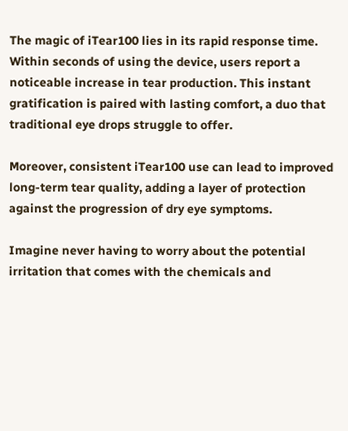The magic of iTear100 lies in its rapid response time. Within seconds of using the device, users report a noticeable increase in tear production. This instant gratification is paired with lasting comfort, a duo that traditional eye drops struggle to offer.

Moreover, consistent iTear100 use can lead to improved long-term tear quality, adding a layer of protection against the progression of dry eye symptoms.

Imagine never having to worry about the potential irritation that comes with the chemicals and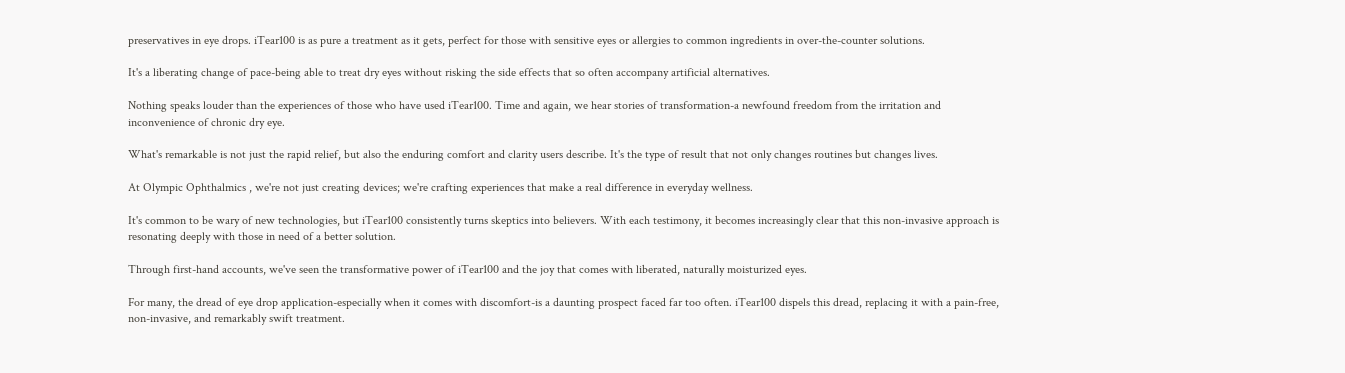preservatives in eye drops. iTear100 is as pure a treatment as it gets, perfect for those with sensitive eyes or allergies to common ingredients in over-the-counter solutions.

It's a liberating change of pace-being able to treat dry eyes without risking the side effects that so often accompany artificial alternatives.

Nothing speaks louder than the experiences of those who have used iTear100. Time and again, we hear stories of transformation-a newfound freedom from the irritation and inconvenience of chronic dry eye.

What's remarkable is not just the rapid relief, but also the enduring comfort and clarity users describe. It's the type of result that not only changes routines but changes lives.

At Olympic Ophthalmics , we're not just creating devices; we're crafting experiences that make a real difference in everyday wellness.

It's common to be wary of new technologies, but iTear100 consistently turns skeptics into believers. With each testimony, it becomes increasingly clear that this non-invasive approach is resonating deeply with those in need of a better solution.

Through first-hand accounts, we've seen the transformative power of iTear100 and the joy that comes with liberated, naturally moisturized eyes.

For many, the dread of eye drop application-especially when it comes with discomfort-is a daunting prospect faced far too often. iTear100 dispels this dread, replacing it with a pain-free, non-invasive, and remarkably swift treatment.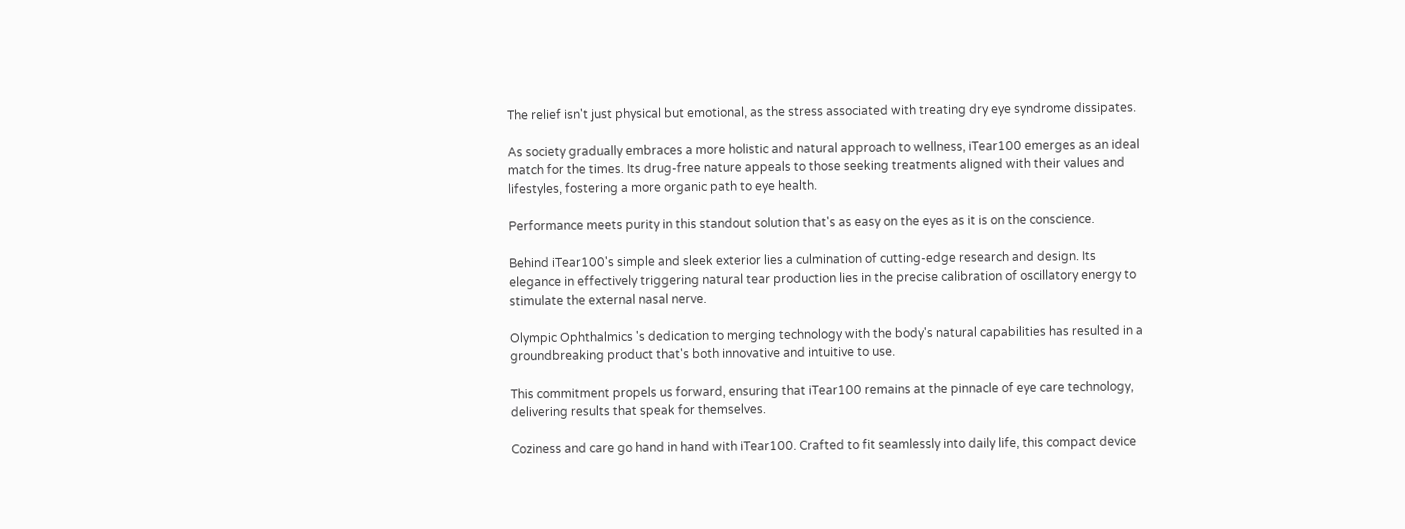The relief isn't just physical but emotional, as the stress associated with treating dry eye syndrome dissipates.

As society gradually embraces a more holistic and natural approach to wellness, iTear100 emerges as an ideal match for the times. Its drug-free nature appeals to those seeking treatments aligned with their values and lifestyles, fostering a more organic path to eye health.

Performance meets purity in this standout solution that's as easy on the eyes as it is on the conscience.

Behind iTear100's simple and sleek exterior lies a culmination of cutting-edge research and design. Its elegance in effectively triggering natural tear production lies in the precise calibration of oscillatory energy to stimulate the external nasal nerve.

Olympic Ophthalmics 's dedication to merging technology with the body's natural capabilities has resulted in a groundbreaking product that's both innovative and intuitive to use.

This commitment propels us forward, ensuring that iTear100 remains at the pinnacle of eye care technology, delivering results that speak for themselves.

Coziness and care go hand in hand with iTear100. Crafted to fit seamlessly into daily life, this compact device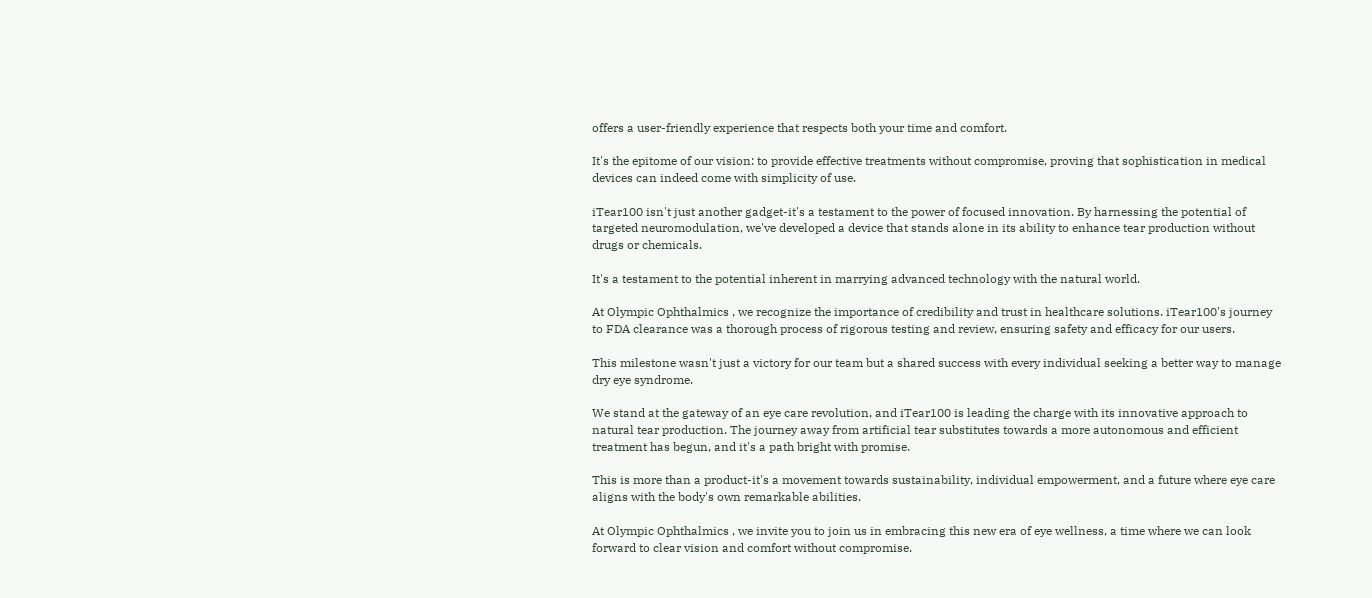offers a user-friendly experience that respects both your time and comfort.

It's the epitome of our vision: to provide effective treatments without compromise, proving that sophistication in medical devices can indeed come with simplicity of use.

iTear100 isn't just another gadget-it's a testament to the power of focused innovation. By harnessing the potential of targeted neuromodulation, we've developed a device that stands alone in its ability to enhance tear production without drugs or chemicals.

It's a testament to the potential inherent in marrying advanced technology with the natural world.

At Olympic Ophthalmics , we recognize the importance of credibility and trust in healthcare solutions. iTear100's journey to FDA clearance was a thorough process of rigorous testing and review, ensuring safety and efficacy for our users.

This milestone wasn't just a victory for our team but a shared success with every individual seeking a better way to manage dry eye syndrome.

We stand at the gateway of an eye care revolution, and iTear100 is leading the charge with its innovative approach to natural tear production. The journey away from artificial tear substitutes towards a more autonomous and efficient treatment has begun, and it's a path bright with promise.

This is more than a product-it's a movement towards sustainability, individual empowerment, and a future where eye care aligns with the body's own remarkable abilities.

At Olympic Ophthalmics , we invite you to join us in embracing this new era of eye wellness, a time where we can look forward to clear vision and comfort without compromise.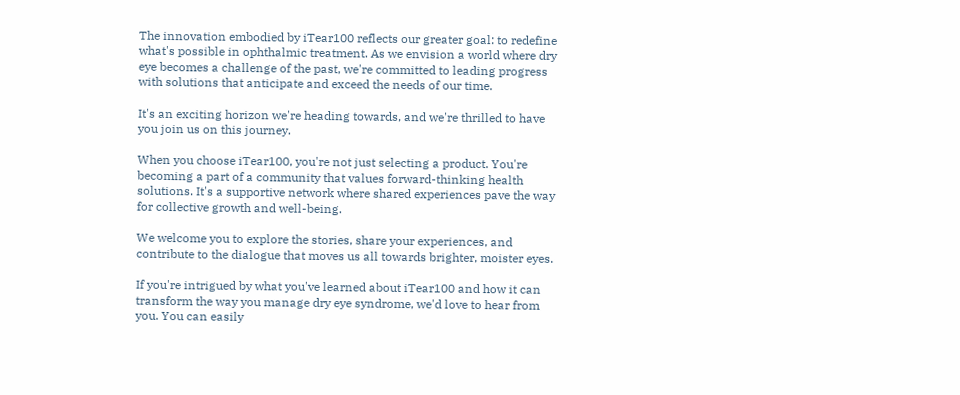The innovation embodied by iTear100 reflects our greater goal: to redefine what's possible in ophthalmic treatment. As we envision a world where dry eye becomes a challenge of the past, we're committed to leading progress with solutions that anticipate and exceed the needs of our time.

It's an exciting horizon we're heading towards, and we're thrilled to have you join us on this journey.

When you choose iTear100, you're not just selecting a product. You're becoming a part of a community that values forward-thinking health solutions. It's a supportive network where shared experiences pave the way for collective growth and well-being.

We welcome you to explore the stories, share your experiences, and contribute to the dialogue that moves us all towards brighter, moister eyes.

If you're intrigued by what you've learned about iTear100 and how it can transform the way you manage dry eye syndrome, we'd love to hear from you. You can easily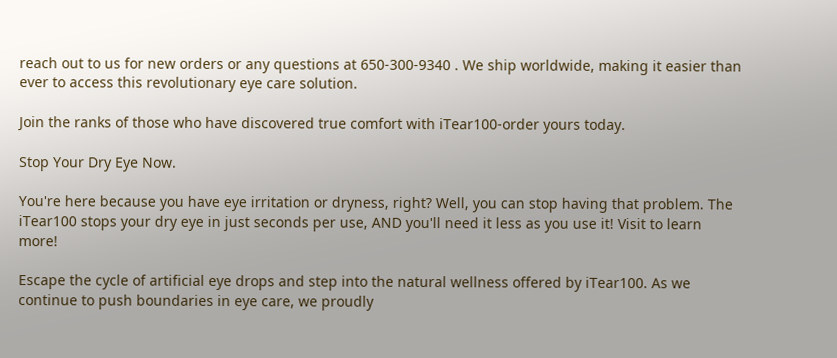reach out to us for new orders or any questions at 650-300-9340 . We ship worldwide, making it easier than ever to access this revolutionary eye care solution.

Join the ranks of those who have discovered true comfort with iTear100-order yours today.

Stop Your Dry Eye Now.

You're here because you have eye irritation or dryness, right? Well, you can stop having that problem. The iTear100 stops your dry eye in just seconds per use, AND you'll need it less as you use it! Visit to learn more!

Escape the cycle of artificial eye drops and step into the natural wellness offered by iTear100. As we continue to push boundaries in eye care, we proudly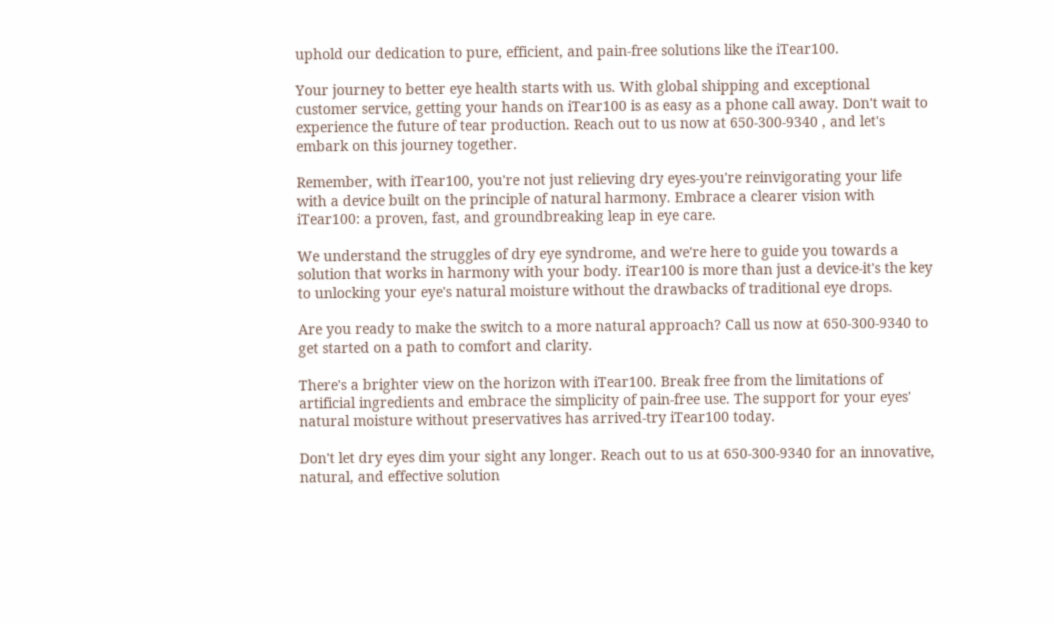uphold our dedication to pure, efficient, and pain-free solutions like the iTear100.

Your journey to better eye health starts with us. With global shipping and exceptional customer service, getting your hands on iTear100 is as easy as a phone call away. Don't wait to experience the future of tear production. Reach out to us now at 650-300-9340 , and let's embark on this journey together.

Remember, with iTear100, you're not just relieving dry eyes-you're reinvigorating your life with a device built on the principle of natural harmony. Embrace a clearer vision with iTear100: a proven, fast, and groundbreaking leap in eye care.

We understand the struggles of dry eye syndrome, and we're here to guide you towards a solution that works in harmony with your body. iTear100 is more than just a device-it's the key to unlocking your eye's natural moisture without the drawbacks of traditional eye drops.

Are you ready to make the switch to a more natural approach? Call us now at 650-300-9340 to get started on a path to comfort and clarity.

There's a brighter view on the horizon with iTear100. Break free from the limitations of artificial ingredients and embrace the simplicity of pain-free use. The support for your eyes' natural moisture without preservatives has arrived-try iTear100 today.

Don't let dry eyes dim your sight any longer. Reach out to us at 650-300-9340 for an innovative, natural, and effective solution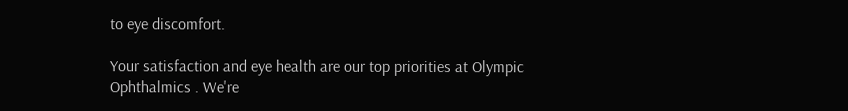to eye discomfort.

Your satisfaction and eye health are our top priorities at Olympic Ophthalmics . We're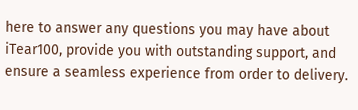here to answer any questions you may have about iTear100, provide you with outstanding support, and ensure a seamless experience from order to delivery.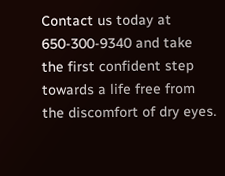Contact us today at 650-300-9340 and take the first confident step towards a life free from the discomfort of dry eyes.